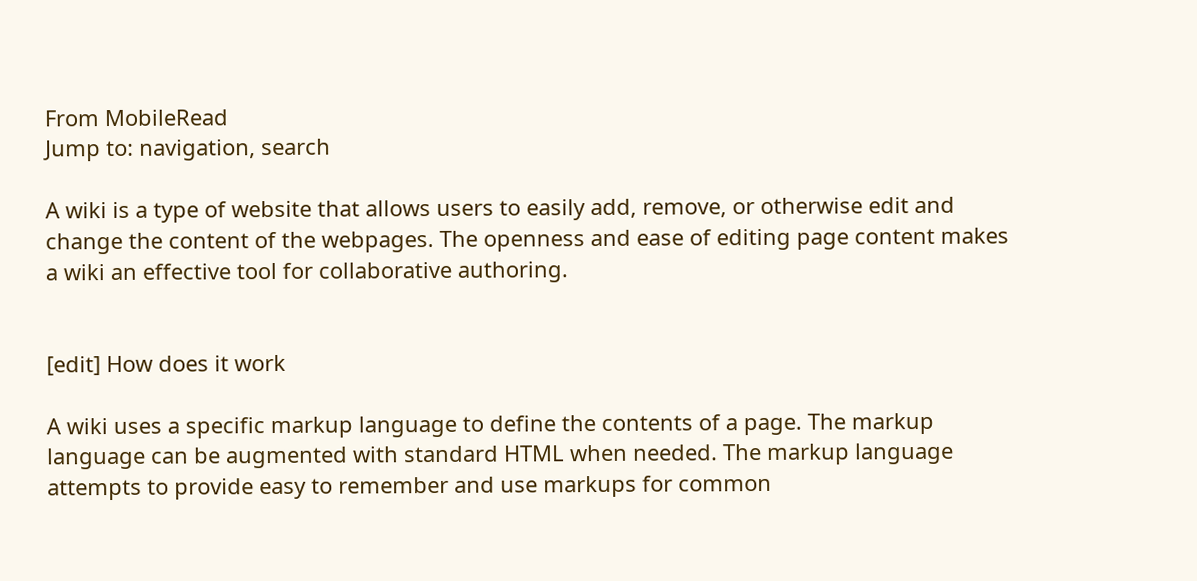From MobileRead
Jump to: navigation, search

A wiki is a type of website that allows users to easily add, remove, or otherwise edit and change the content of the webpages. The openness and ease of editing page content makes a wiki an effective tool for collaborative authoring.


[edit] How does it work

A wiki uses a specific markup language to define the contents of a page. The markup language can be augmented with standard HTML when needed. The markup language attempts to provide easy to remember and use markups for common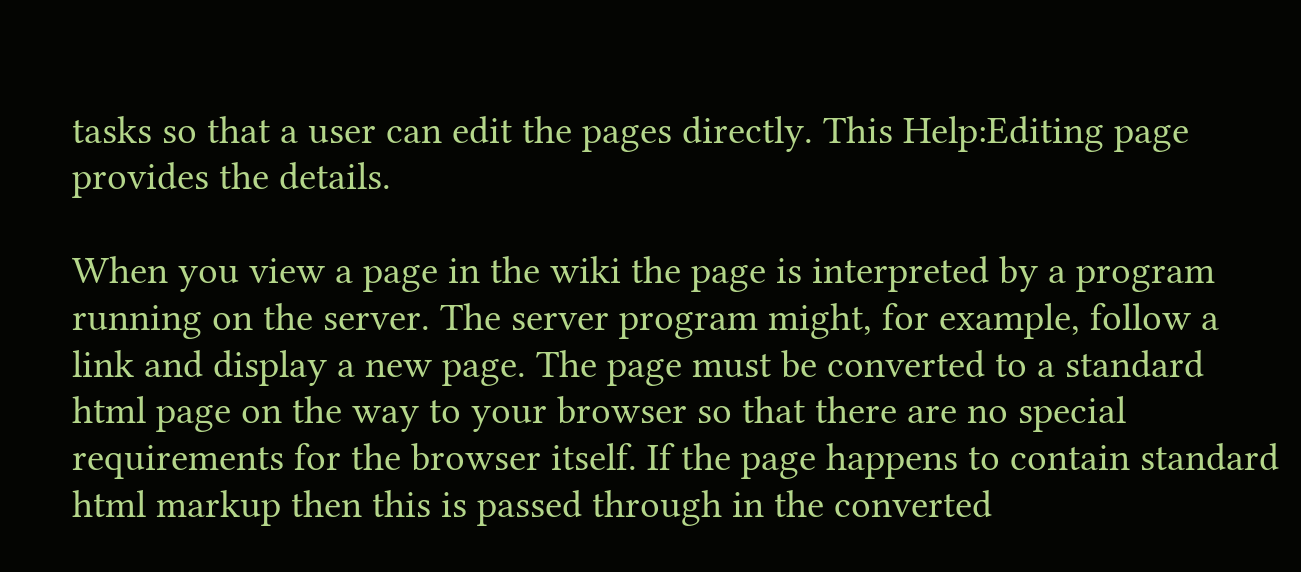tasks so that a user can edit the pages directly. This Help:Editing page provides the details.

When you view a page in the wiki the page is interpreted by a program running on the server. The server program might, for example, follow a link and display a new page. The page must be converted to a standard html page on the way to your browser so that there are no special requirements for the browser itself. If the page happens to contain standard html markup then this is passed through in the converted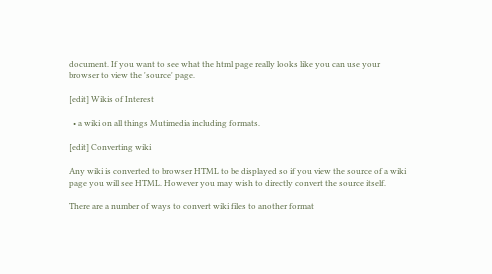document. If you want to see what the html page really looks like you can use your browser to view the 'source' page.

[edit] Wikis of Interest

  • a wiki on all things Mutimedia including formats.

[edit] Converting wiki

Any wiki is converted to browser HTML to be displayed so if you view the source of a wiki page you will see HTML. However you may wish to directly convert the source itself.

There are a number of ways to convert wiki files to another format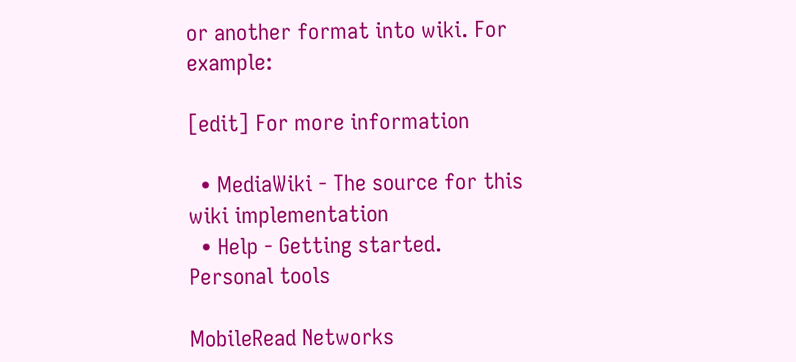or another format into wiki. For example:

[edit] For more information

  • MediaWiki - The source for this wiki implementation
  • Help - Getting started.
Personal tools

MobileRead Networks